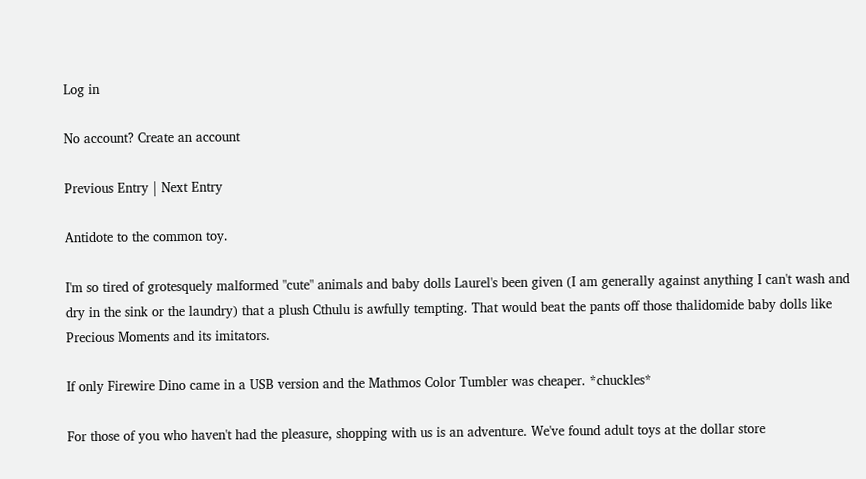Log in

No account? Create an account

Previous Entry | Next Entry

Antidote to the common toy.

I'm so tired of grotesquely malformed "cute" animals and baby dolls Laurel's been given (I am generally against anything I can't wash and dry in the sink or the laundry) that a plush Cthulu is awfully tempting. That would beat the pants off those thalidomide baby dolls like Precious Moments and its imitators.

If only Firewire Dino came in a USB version and the Mathmos Color Tumbler was cheaper. *chuckles*

For those of you who haven't had the pleasure, shopping with us is an adventure. We've found adult toys at the dollar store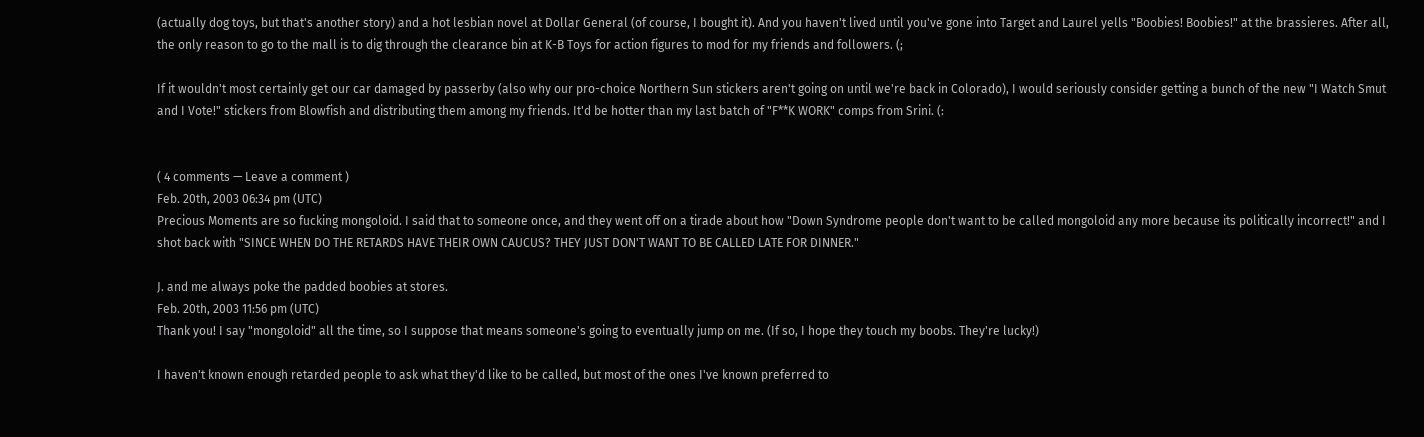(actually dog toys, but that's another story) and a hot lesbian novel at Dollar General (of course, I bought it). And you haven't lived until you've gone into Target and Laurel yells "Boobies! Boobies!" at the brassieres. After all, the only reason to go to the mall is to dig through the clearance bin at K-B Toys for action figures to mod for my friends and followers. (;

If it wouldn't most certainly get our car damaged by passerby (also why our pro-choice Northern Sun stickers aren't going on until we're back in Colorado), I would seriously consider getting a bunch of the new "I Watch Smut and I Vote!" stickers from Blowfish and distributing them among my friends. It'd be hotter than my last batch of "F**K WORK" comps from Srini. (:


( 4 comments — Leave a comment )
Feb. 20th, 2003 06:34 pm (UTC)
Precious Moments are so fucking mongoloid. I said that to someone once, and they went off on a tirade about how "Down Syndrome people don't want to be called mongoloid any more because its politically incorrect!" and I shot back with "SINCE WHEN DO THE RETARDS HAVE THEIR OWN CAUCUS? THEY JUST DON'T WANT TO BE CALLED LATE FOR DINNER."

J. and me always poke the padded boobies at stores.
Feb. 20th, 2003 11:56 pm (UTC)
Thank you! I say "mongoloid" all the time, so I suppose that means someone's going to eventually jump on me. (If so, I hope they touch my boobs. They're lucky!)

I haven't known enough retarded people to ask what they'd like to be called, but most of the ones I've known preferred to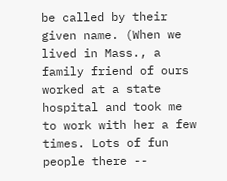be called by their given name. (When we lived in Mass., a family friend of ours worked at a state hospital and took me to work with her a few times. Lots of fun people there --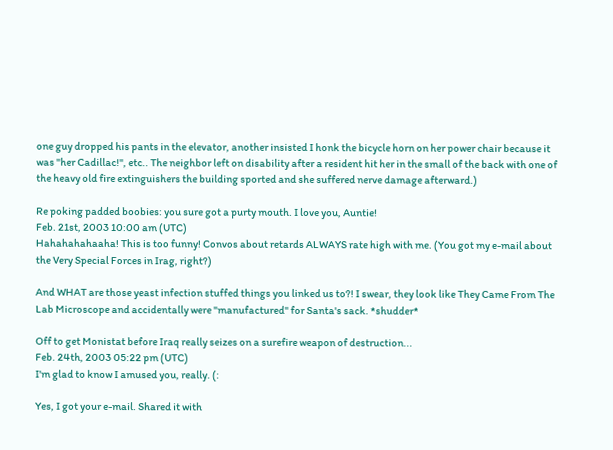one guy dropped his pants in the elevator, another insisted I honk the bicycle horn on her power chair because it was "her Cadillac!", etc.. The neighbor left on disability after a resident hit her in the small of the back with one of the heavy old fire extinguishers the building sported and she suffered nerve damage afterward.)

Re poking padded boobies: you sure got a purty mouth. I love you, Auntie!
Feb. 21st, 2003 10:00 am (UTC)
Hahahahahaaha! This is too funny! Convos about retards ALWAYS rate high with me. (You got my e-mail about the Very Special Forces in Irag, right?)

And WHAT are those yeast infection stuffed things you linked us to?! I swear, they look like They Came From The Lab Microscope and accidentally were "manufactured" for Santa's sack. *shudder*

Off to get Monistat before Iraq really seizes on a surefire weapon of destruction...
Feb. 24th, 2003 05:22 pm (UTC)
I'm glad to know I amused you, really. (:

Yes, I got your e-mail. Shared it with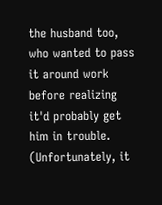the husband too, who wanted to pass it around work before realizing it'd probably get him in trouble. (Unfortunately, it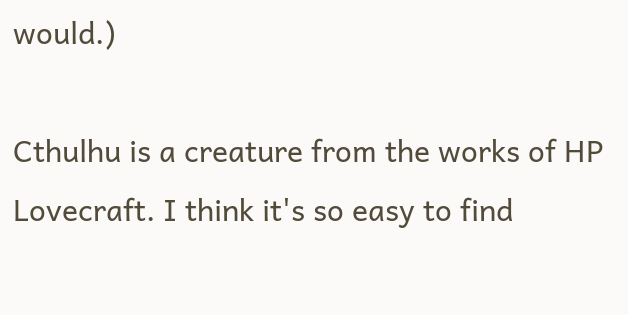would.)

Cthulhu is a creature from the works of HP Lovecraft. I think it's so easy to find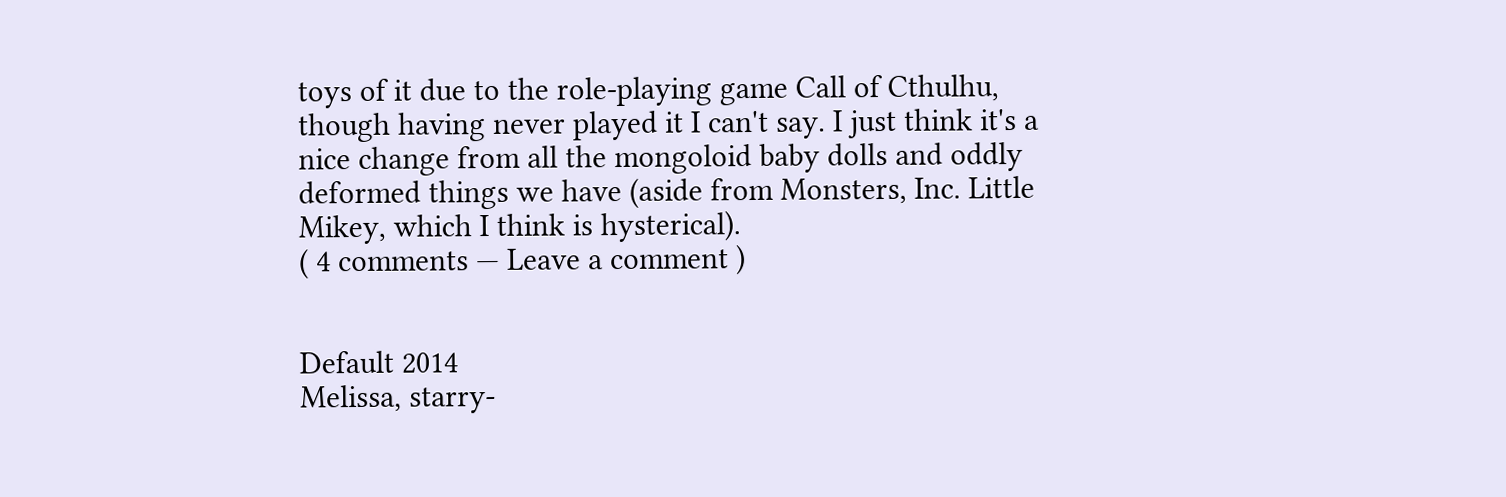toys of it due to the role-playing game Call of Cthulhu, though having never played it I can't say. I just think it's a nice change from all the mongoloid baby dolls and oddly deformed things we have (aside from Monsters, Inc. Little Mikey, which I think is hysterical).
( 4 comments — Leave a comment )


Default 2014
Melissa, starry-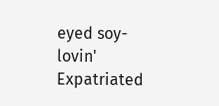eyed soy-lovin' Expatriated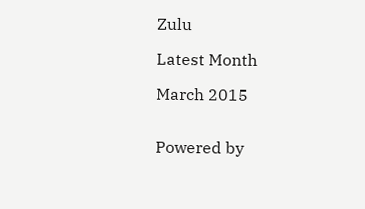Zulu

Latest Month

March 2015


Powered by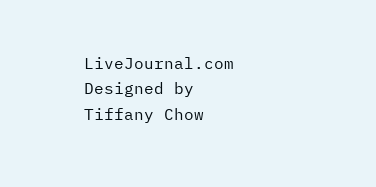LiveJournal.com
Designed by Tiffany Chow